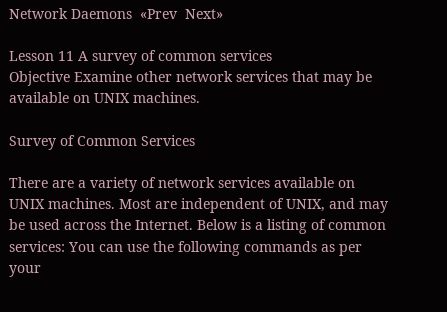Network Daemons  «Prev  Next»

Lesson 11 A survey of common services
Objective Examine other network services that may be available on UNIX machines.

Survey of Common Services

There are a variety of network services available on UNIX machines. Most are independent of UNIX, and may be used across the Internet. Below is a listing of common services: You can use the following commands as per your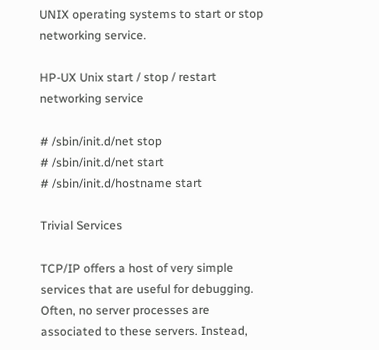UNIX operating systems to start or stop networking service.

HP-UX Unix start / stop / restart networking service

# /sbin/init.d/net stop
# /sbin/init.d/net start
# /sbin/init.d/hostname start

Trivial Services

TCP/IP offers a host of very simple services that are useful for debugging. Often, no server processes are associated to these servers. Instead,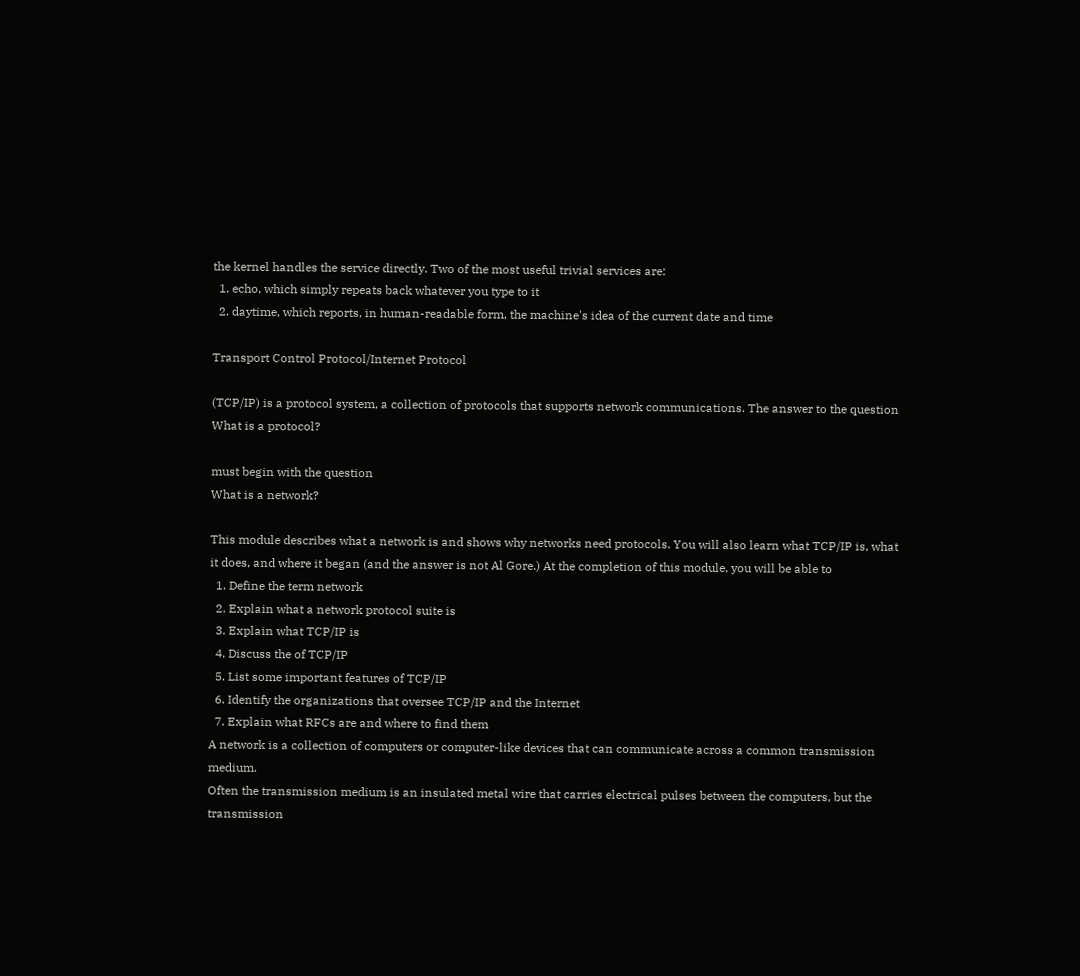the kernel handles the service directly. Two of the most useful trivial services are:
  1. echo, which simply repeats back whatever you type to it
  2. daytime, which reports, in human-readable form, the machine's idea of the current date and time

Transport Control Protocol/Internet Protocol

(TCP/IP) is a protocol system, a collection of protocols that supports network communications. The answer to the question
What is a protocol?

must begin with the question
What is a network?

This module describes what a network is and shows why networks need protocols. You will also learn what TCP/IP is, what it does, and where it began (and the answer is not Al Gore.) At the completion of this module, you will be able to
  1. Define the term network
  2. Explain what a network protocol suite is
  3. Explain what TCP/IP is
  4. Discuss the of TCP/IP
  5. List some important features of TCP/IP
  6. Identify the organizations that oversee TCP/IP and the Internet
  7. Explain what RFCs are and where to find them
A network is a collection of computers or computer-like devices that can communicate across a common transmission medium.
Often the transmission medium is an insulated metal wire that carries electrical pulses between the computers, but the transmission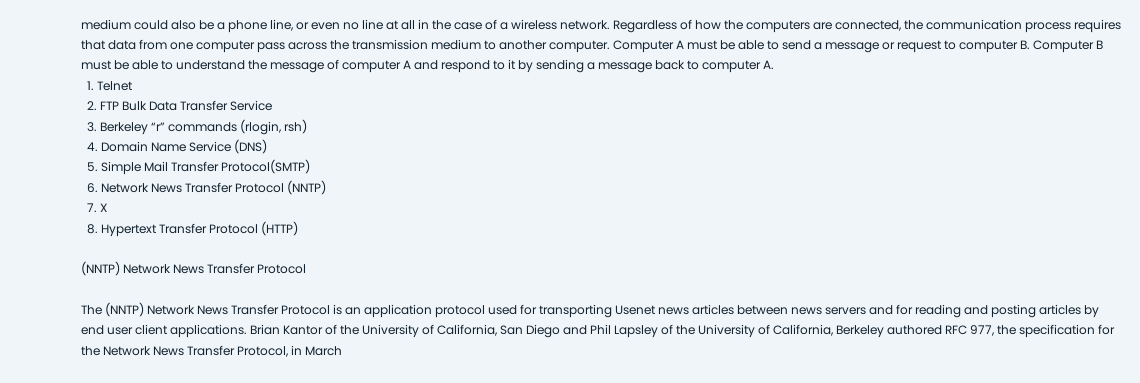medium could also be a phone line, or even no line at all in the case of a wireless network. Regardless of how the computers are connected, the communication process requires that data from one computer pass across the transmission medium to another computer. Computer A must be able to send a message or request to computer B. Computer B must be able to understand the message of computer A and respond to it by sending a message back to computer A.
  1. Telnet
  2. FTP Bulk Data Transfer Service
  3. Berkeley “r” commands (rlogin, rsh)
  4. Domain Name Service (DNS)
  5. Simple Mail Transfer Protocol(SMTP)
  6. Network News Transfer Protocol (NNTP)
  7. X
  8. Hypertext Transfer Protocol (HTTP)

(NNTP) Network News Transfer Protocol

The (NNTP) Network News Transfer Protocol is an application protocol used for transporting Usenet news articles between news servers and for reading and posting articles by end user client applications. Brian Kantor of the University of California, San Diego and Phil Lapsley of the University of California, Berkeley authored RFC 977, the specification for the Network News Transfer Protocol, in March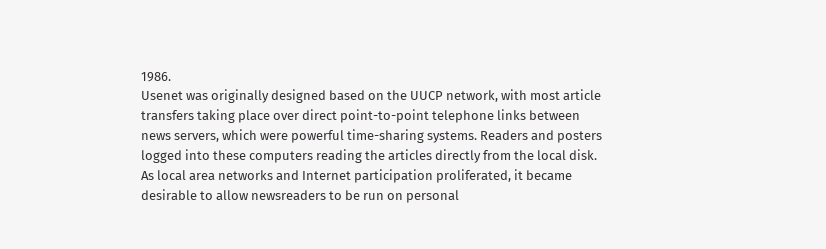1986.
Usenet was originally designed based on the UUCP network, with most article transfers taking place over direct point-to-point telephone links between news servers, which were powerful time-sharing systems. Readers and posters logged into these computers reading the articles directly from the local disk. As local area networks and Internet participation proliferated, it became desirable to allow newsreaders to be run on personal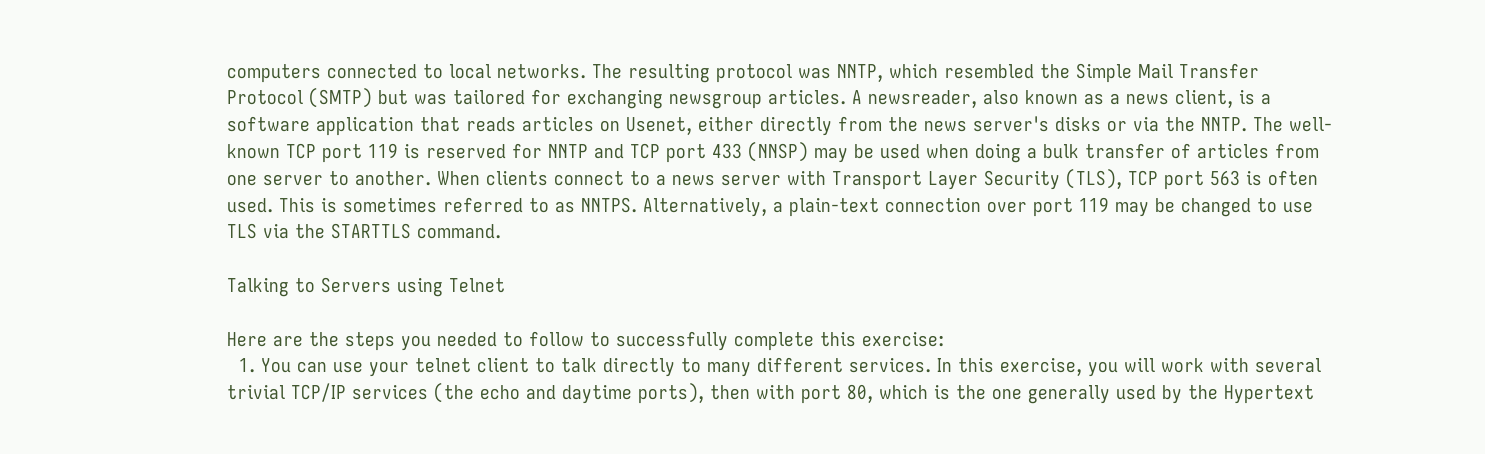computers connected to local networks. The resulting protocol was NNTP, which resembled the Simple Mail Transfer Protocol (SMTP) but was tailored for exchanging newsgroup articles. A newsreader, also known as a news client, is a software application that reads articles on Usenet, either directly from the news server's disks or via the NNTP. The well-known TCP port 119 is reserved for NNTP and TCP port 433 (NNSP) may be used when doing a bulk transfer of articles from one server to another. When clients connect to a news server with Transport Layer Security (TLS), TCP port 563 is often used. This is sometimes referred to as NNTPS. Alternatively, a plain-text connection over port 119 may be changed to use TLS via the STARTTLS command.

Talking to Servers using Telnet

Here are the steps you needed to follow to successfully complete this exercise:
  1. You can use your telnet client to talk directly to many different services. In this exercise, you will work with several trivial TCP/IP services (the echo and daytime ports), then with port 80, which is the one generally used by the Hypertext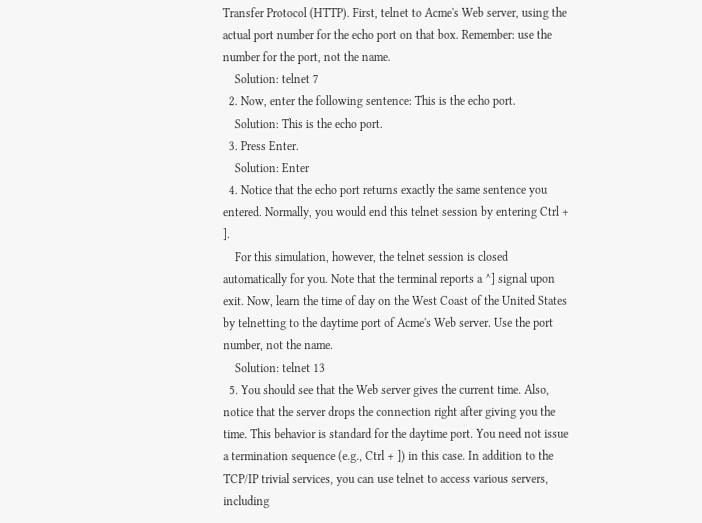Transfer Protocol (HTTP). First, telnet to Acme's Web server, using the actual port number for the echo port on that box. Remember: use the number for the port, not the name.
    Solution: telnet 7
  2. Now, enter the following sentence: This is the echo port.
    Solution: This is the echo port.
  3. Press Enter.
    Solution: Enter
  4. Notice that the echo port returns exactly the same sentence you entered. Normally, you would end this telnet session by entering Ctrl + ].
    For this simulation, however, the telnet session is closed automatically for you. Note that the terminal reports a ^] signal upon exit. Now, learn the time of day on the West Coast of the United States by telnetting to the daytime port of Acme's Web server. Use the port number, not the name.
    Solution: telnet 13
  5. You should see that the Web server gives the current time. Also, notice that the server drops the connection right after giving you the time. This behavior is standard for the daytime port. You need not issue a termination sequence (e.g., Ctrl + ]) in this case. In addition to the TCP/IP trivial services, you can use telnet to access various servers, including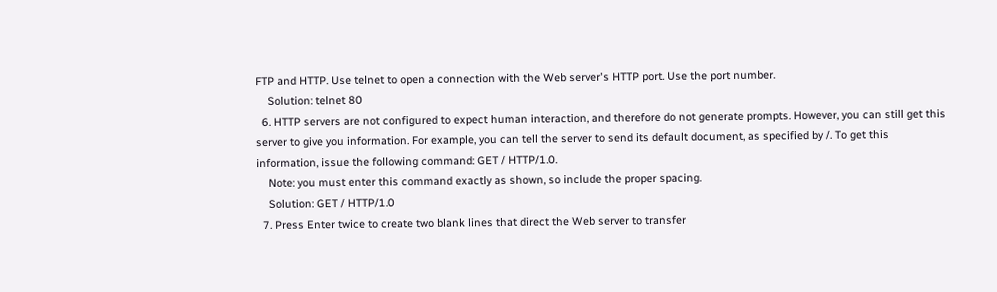FTP and HTTP. Use telnet to open a connection with the Web server's HTTP port. Use the port number.
    Solution: telnet 80
  6. HTTP servers are not configured to expect human interaction, and therefore do not generate prompts. However, you can still get this server to give you information. For example, you can tell the server to send its default document, as specified by /. To get this information, issue the following command: GET / HTTP/1.0.
    Note: you must enter this command exactly as shown, so include the proper spacing.
    Solution: GET / HTTP/1.0
  7. Press Enter twice to create two blank lines that direct the Web server to transfer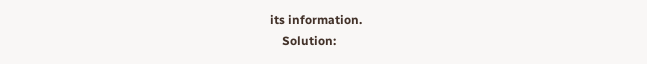its information.
    Solution: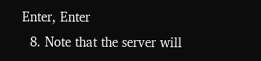Enter, Enter
  8. Note that the server will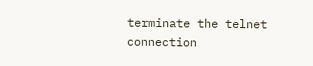terminate the telnet connection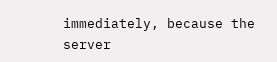immediately, because the server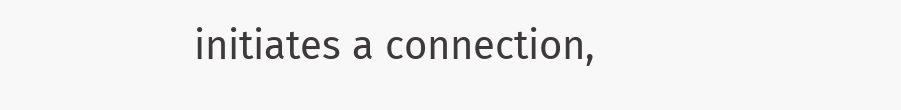initiates a connection,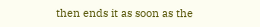then ends it as soon as the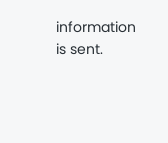information is sent.